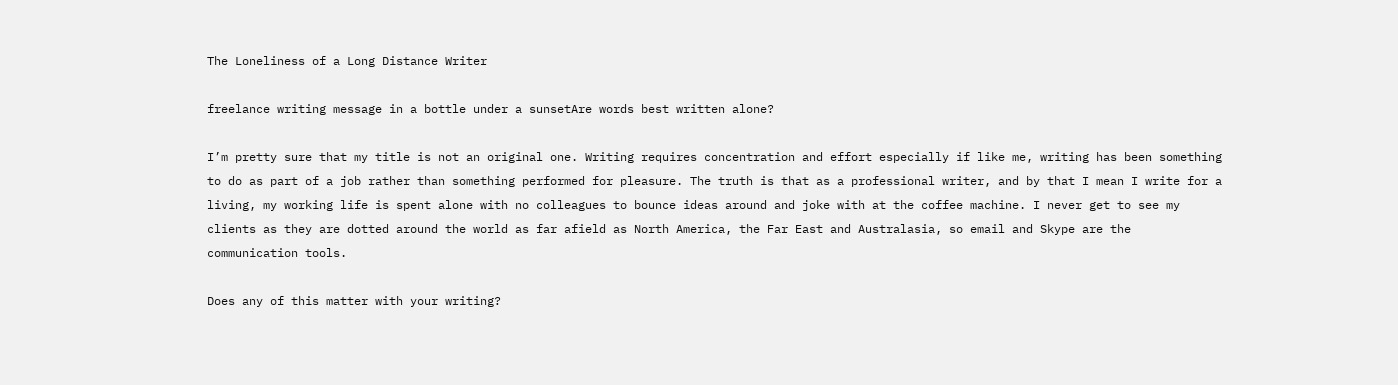The Loneliness of a Long Distance Writer

freelance writing message in a bottle under a sunsetAre words best written alone?

I’m pretty sure that my title is not an original one. Writing requires concentration and effort especially if like me, writing has been something to do as part of a job rather than something performed for pleasure. The truth is that as a professional writer, and by that I mean I write for a living, my working life is spent alone with no colleagues to bounce ideas around and joke with at the coffee machine. I never get to see my clients as they are dotted around the world as far afield as North America, the Far East and Australasia, so email and Skype are the communication tools.

Does any of this matter with your writing?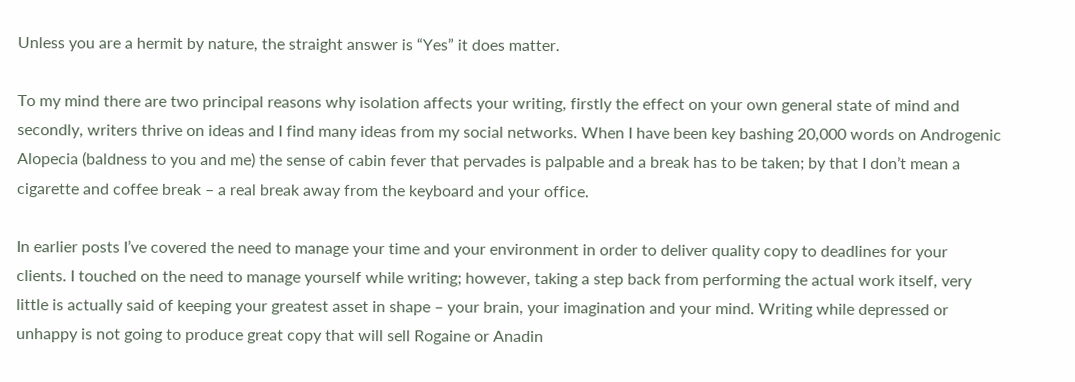Unless you are a hermit by nature, the straight answer is “Yes” it does matter.

To my mind there are two principal reasons why isolation affects your writing, firstly the effect on your own general state of mind and secondly, writers thrive on ideas and I find many ideas from my social networks. When I have been key bashing 20,000 words on Androgenic Alopecia (baldness to you and me) the sense of cabin fever that pervades is palpable and a break has to be taken; by that I don’t mean a cigarette and coffee break – a real break away from the keyboard and your office.

In earlier posts I’ve covered the need to manage your time and your environment in order to deliver quality copy to deadlines for your clients. I touched on the need to manage yourself while writing; however, taking a step back from performing the actual work itself, very little is actually said of keeping your greatest asset in shape – your brain, your imagination and your mind. Writing while depressed or unhappy is not going to produce great copy that will sell Rogaine or Anadin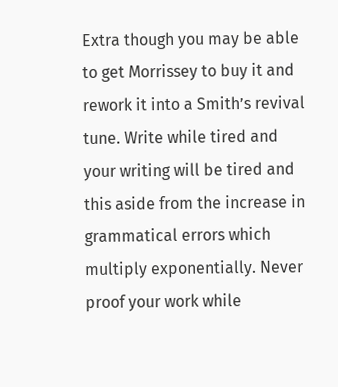Extra though you may be able to get Morrissey to buy it and rework it into a Smith’s revival tune. Write while tired and your writing will be tired and this aside from the increase in grammatical errors which multiply exponentially. Never proof your work while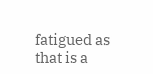fatigued as that is a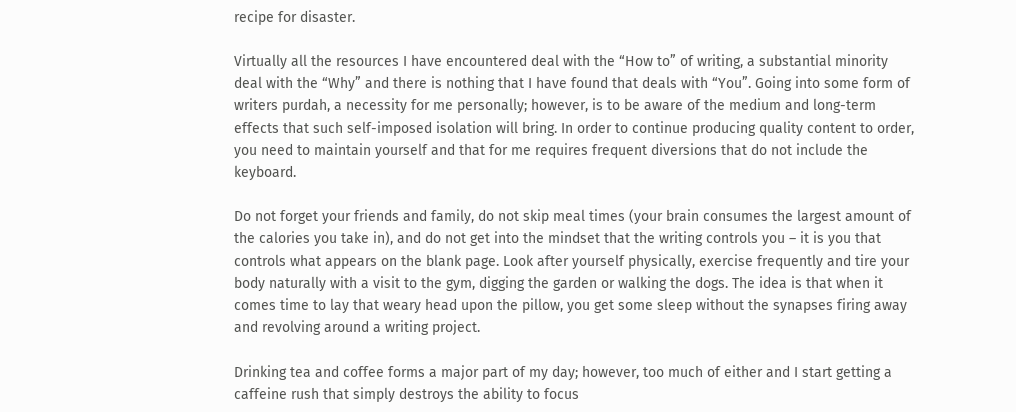recipe for disaster.

Virtually all the resources I have encountered deal with the “How to” of writing, a substantial minority deal with the “Why” and there is nothing that I have found that deals with “You”. Going into some form of writers purdah, a necessity for me personally; however, is to be aware of the medium and long-term effects that such self-imposed isolation will bring. In order to continue producing quality content to order, you need to maintain yourself and that for me requires frequent diversions that do not include the keyboard.

Do not forget your friends and family, do not skip meal times (your brain consumes the largest amount of the calories you take in), and do not get into the mindset that the writing controls you – it is you that controls what appears on the blank page. Look after yourself physically, exercise frequently and tire your body naturally with a visit to the gym, digging the garden or walking the dogs. The idea is that when it comes time to lay that weary head upon the pillow, you get some sleep without the synapses firing away and revolving around a writing project.

Drinking tea and coffee forms a major part of my day; however, too much of either and I start getting a caffeine rush that simply destroys the ability to focus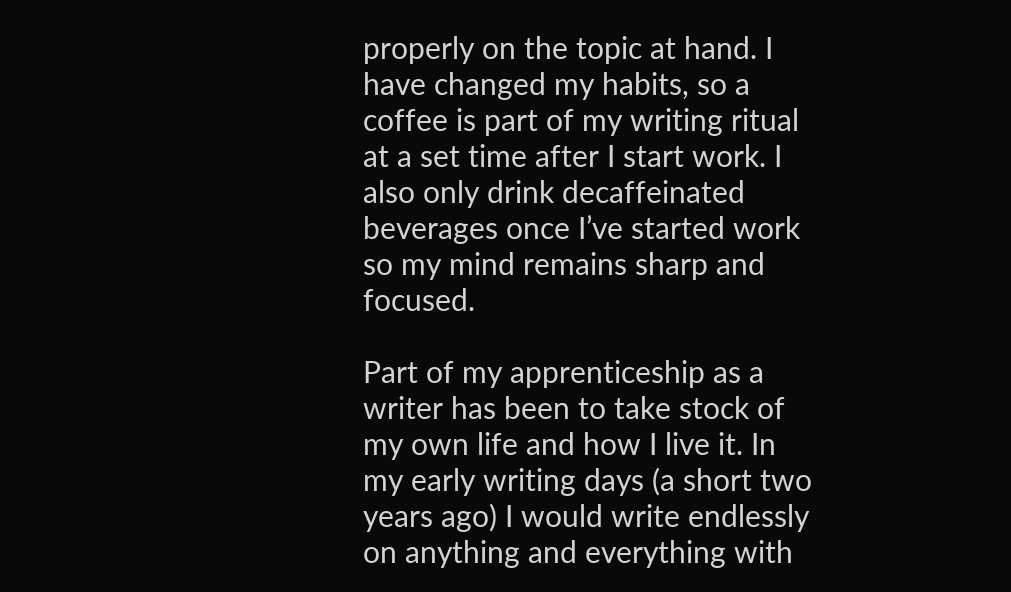properly on the topic at hand. I have changed my habits, so a coffee is part of my writing ritual at a set time after I start work. I also only drink decaffeinated beverages once I’ve started work so my mind remains sharp and focused.

Part of my apprenticeship as a writer has been to take stock of my own life and how I live it. In my early writing days (a short two years ago) I would write endlessly on anything and everything with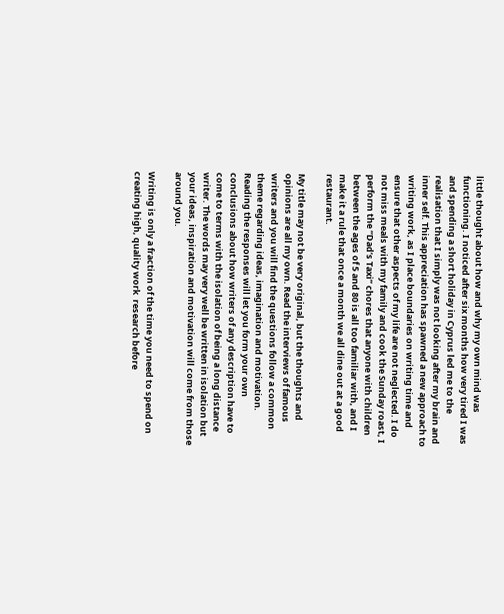little thought about how and why my own mind was functioning. I noticed after six months how very tired I was and spending a short holiday in Cyprus led me to the realisation that I simply was not looking after my brain and inner self. This appreciation has spawned a new approach to writing work, as I place boundaries on writing time and ensure that other aspects of my life are not neglected. I do not miss meals with my family and cook the Sunday roast, I perform the “Dad’s Taxi” chores that anyone with children between the ages of 5 and 80 is all too familiar with, and I make it a rule that once a month we all dine out at a good restaurant.

My title may not be very original, but the thoughts and opinions are all my own. Read the interviews of famous writers and you will find the questions follow a common theme regarding ideas, imagination and motivation. Reading the responses will let you form your own conclusions about how writers of any description have to come to terms with the isolation of being a long distance writer. The words may very well be written in isolation but your ideas, inspiration and motivation will come from those around you.

Writing is only a fraction of the time you need to spend on creating high, quality work  research before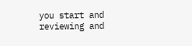you start and reviewing and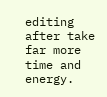editing after take far more time and energy.